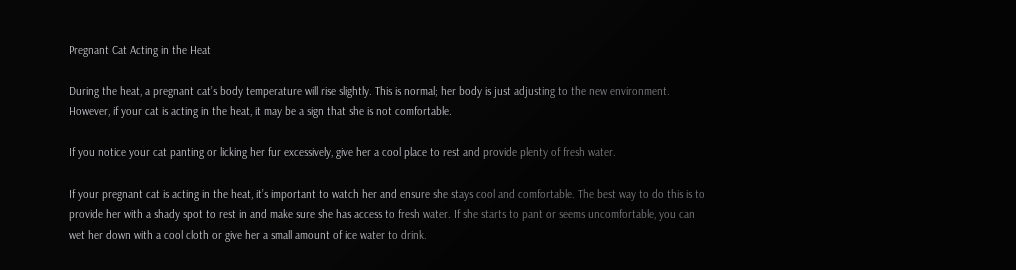Pregnant Cat Acting in the Heat

During the heat, a pregnant cat’s body temperature will rise slightly. This is normal; her body is just adjusting to the new environment. However, if your cat is acting in the heat, it may be a sign that she is not comfortable.

If you notice your cat panting or licking her fur excessively, give her a cool place to rest and provide plenty of fresh water.

If your pregnant cat is acting in the heat, it’s important to watch her and ensure she stays cool and comfortable. The best way to do this is to provide her with a shady spot to rest in and make sure she has access to fresh water. If she starts to pant or seems uncomfortable, you can wet her down with a cool cloth or give her a small amount of ice water to drink.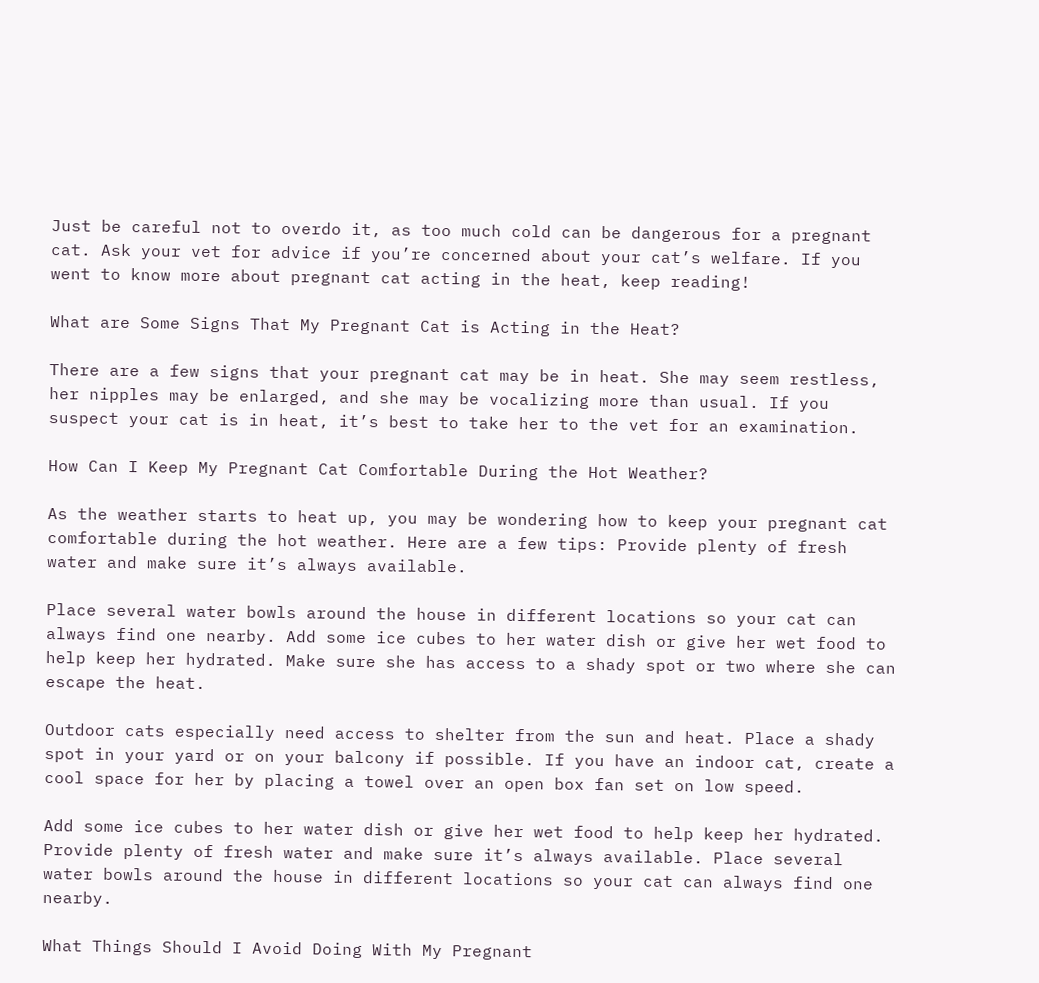Just be careful not to overdo it, as too much cold can be dangerous for a pregnant cat. Ask your vet for advice if you’re concerned about your cat’s welfare. If you went to know more about pregnant cat acting in the heat, keep reading!

What are Some Signs That My Pregnant Cat is Acting in the Heat?

There are a few signs that your pregnant cat may be in heat. She may seem restless, her nipples may be enlarged, and she may be vocalizing more than usual. If you suspect your cat is in heat, it’s best to take her to the vet for an examination.

How Can I Keep My Pregnant Cat Comfortable During the Hot Weather?

As the weather starts to heat up, you may be wondering how to keep your pregnant cat comfortable during the hot weather. Here are a few tips: Provide plenty of fresh water and make sure it’s always available.

Place several water bowls around the house in different locations so your cat can always find one nearby. Add some ice cubes to her water dish or give her wet food to help keep her hydrated. Make sure she has access to a shady spot or two where she can escape the heat.

Outdoor cats especially need access to shelter from the sun and heat. Place a shady spot in your yard or on your balcony if possible. If you have an indoor cat, create a cool space for her by placing a towel over an open box fan set on low speed.

Add some ice cubes to her water dish or give her wet food to help keep her hydrated. Provide plenty of fresh water and make sure it’s always available. Place several water bowls around the house in different locations so your cat can always find one nearby.

What Things Should I Avoid Doing With My Pregnant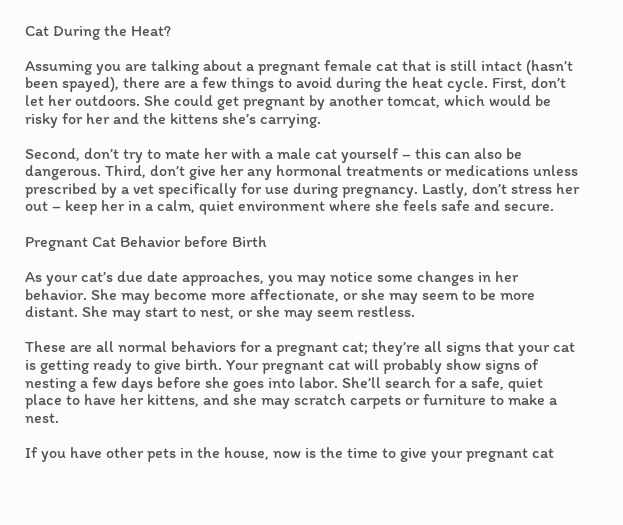Cat During the Heat?

Assuming you are talking about a pregnant female cat that is still intact (hasn’t been spayed), there are a few things to avoid during the heat cycle. First, don’t let her outdoors. She could get pregnant by another tomcat, which would be risky for her and the kittens she’s carrying.

Second, don’t try to mate her with a male cat yourself – this can also be dangerous. Third, don’t give her any hormonal treatments or medications unless prescribed by a vet specifically for use during pregnancy. Lastly, don’t stress her out – keep her in a calm, quiet environment where she feels safe and secure.

Pregnant Cat Behavior before Birth

As your cat’s due date approaches, you may notice some changes in her behavior. She may become more affectionate, or she may seem to be more distant. She may start to nest, or she may seem restless.

These are all normal behaviors for a pregnant cat; they’re all signs that your cat is getting ready to give birth. Your pregnant cat will probably show signs of nesting a few days before she goes into labor. She’ll search for a safe, quiet place to have her kittens, and she may scratch carpets or furniture to make a nest.

If you have other pets in the house, now is the time to give your pregnant cat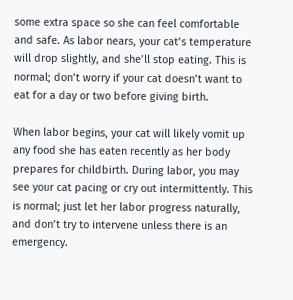some extra space so she can feel comfortable and safe. As labor nears, your cat’s temperature will drop slightly, and she’ll stop eating. This is normal; don’t worry if your cat doesn’t want to eat for a day or two before giving birth.

When labor begins, your cat will likely vomit up any food she has eaten recently as her body prepares for childbirth. During labor, you may see your cat pacing or cry out intermittently. This is normal; just let her labor progress naturally, and don’t try to intervene unless there is an emergency.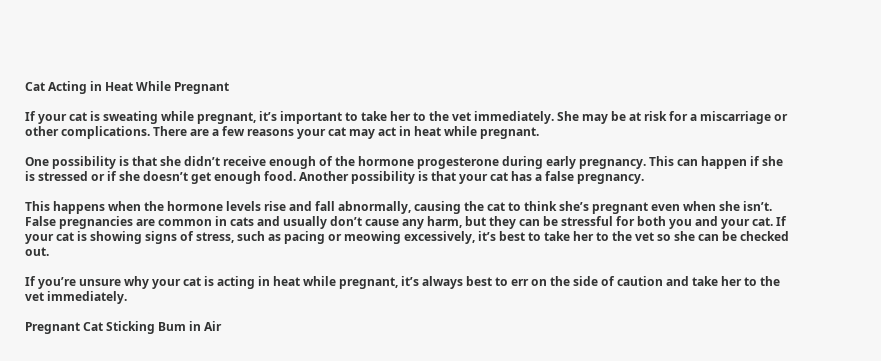Cat Acting in Heat While Pregnant

If your cat is sweating while pregnant, it’s important to take her to the vet immediately. She may be at risk for a miscarriage or other complications. There are a few reasons your cat may act in heat while pregnant.

One possibility is that she didn’t receive enough of the hormone progesterone during early pregnancy. This can happen if she is stressed or if she doesn’t get enough food. Another possibility is that your cat has a false pregnancy.

This happens when the hormone levels rise and fall abnormally, causing the cat to think she’s pregnant even when she isn’t. False pregnancies are common in cats and usually don’t cause any harm, but they can be stressful for both you and your cat. If your cat is showing signs of stress, such as pacing or meowing excessively, it’s best to take her to the vet so she can be checked out.

If you’re unsure why your cat is acting in heat while pregnant, it’s always best to err on the side of caution and take her to the vet immediately.

Pregnant Cat Sticking Bum in Air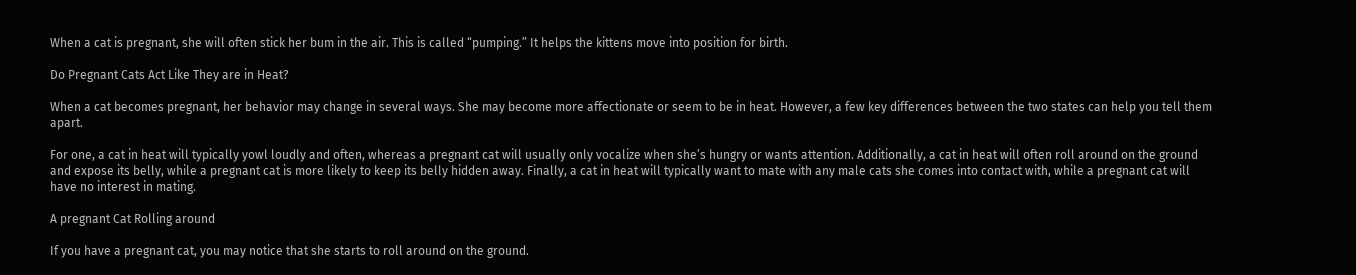When a cat is pregnant, she will often stick her bum in the air. This is called “pumping.” It helps the kittens move into position for birth.

Do Pregnant Cats Act Like They are in Heat?

When a cat becomes pregnant, her behavior may change in several ways. She may become more affectionate or seem to be in heat. However, a few key differences between the two states can help you tell them apart.

For one, a cat in heat will typically yowl loudly and often, whereas a pregnant cat will usually only vocalize when she’s hungry or wants attention. Additionally, a cat in heat will often roll around on the ground and expose its belly, while a pregnant cat is more likely to keep its belly hidden away. Finally, a cat in heat will typically want to mate with any male cats she comes into contact with, while a pregnant cat will have no interest in mating.

A pregnant Cat Rolling around

If you have a pregnant cat, you may notice that she starts to roll around on the ground.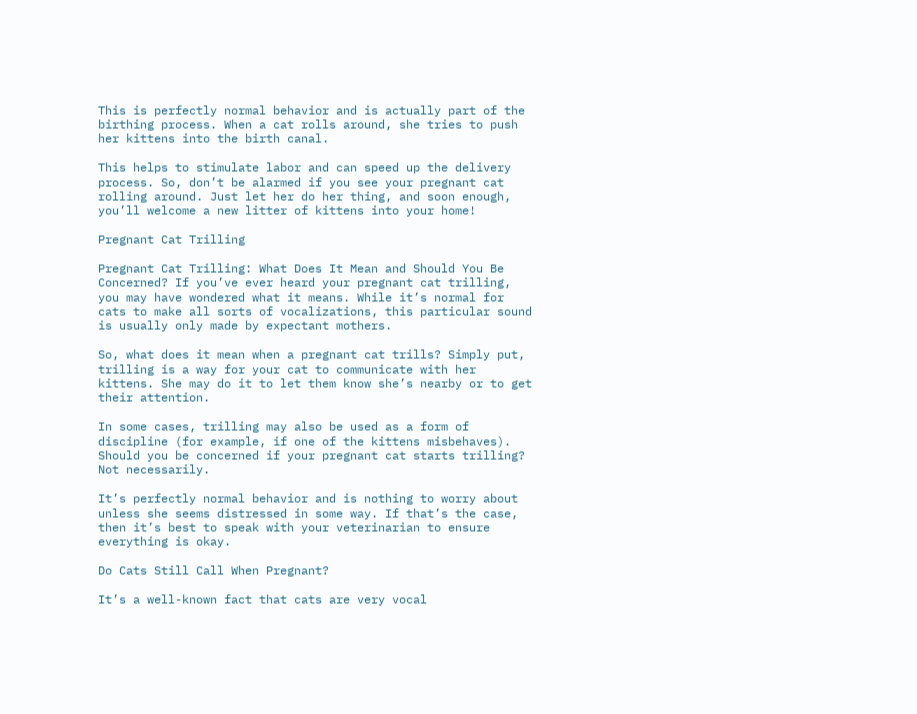This is perfectly normal behavior and is actually part of the birthing process. When a cat rolls around, she tries to push her kittens into the birth canal.

This helps to stimulate labor and can speed up the delivery process. So, don’t be alarmed if you see your pregnant cat rolling around. Just let her do her thing, and soon enough, you’ll welcome a new litter of kittens into your home!

Pregnant Cat Trilling

Pregnant Cat Trilling: What Does It Mean and Should You Be Concerned? If you’ve ever heard your pregnant cat trilling, you may have wondered what it means. While it’s normal for cats to make all sorts of vocalizations, this particular sound is usually only made by expectant mothers.

So, what does it mean when a pregnant cat trills? Simply put, trilling is a way for your cat to communicate with her kittens. She may do it to let them know she’s nearby or to get their attention.

In some cases, trilling may also be used as a form of discipline (for example, if one of the kittens misbehaves). Should you be concerned if your pregnant cat starts trilling? Not necessarily.

It’s perfectly normal behavior and is nothing to worry about unless she seems distressed in some way. If that’s the case, then it’s best to speak with your veterinarian to ensure everything is okay.

Do Cats Still Call When Pregnant?

It’s a well-known fact that cats are very vocal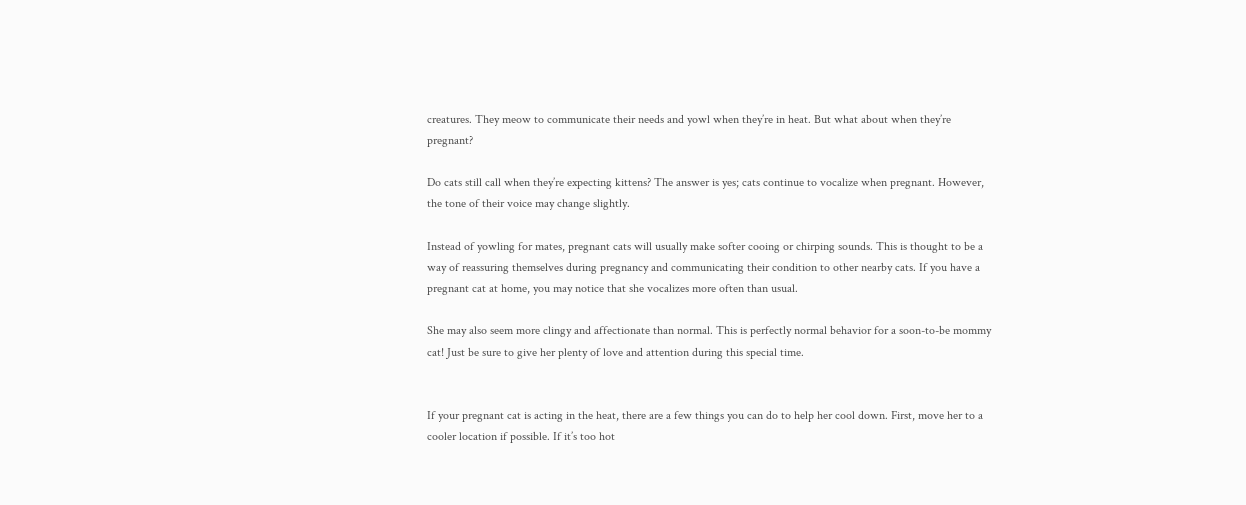creatures. They meow to communicate their needs and yowl when they’re in heat. But what about when they’re pregnant?

Do cats still call when they’re expecting kittens? The answer is yes; cats continue to vocalize when pregnant. However, the tone of their voice may change slightly.

Instead of yowling for mates, pregnant cats will usually make softer cooing or chirping sounds. This is thought to be a way of reassuring themselves during pregnancy and communicating their condition to other nearby cats. If you have a pregnant cat at home, you may notice that she vocalizes more often than usual.

She may also seem more clingy and affectionate than normal. This is perfectly normal behavior for a soon-to-be mommy cat! Just be sure to give her plenty of love and attention during this special time.


If your pregnant cat is acting in the heat, there are a few things you can do to help her cool down. First, move her to a cooler location if possible. If it’s too hot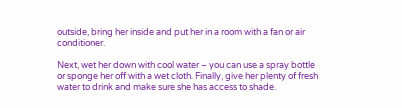outside, bring her inside and put her in a room with a fan or air conditioner.

Next, wet her down with cool water – you can use a spray bottle or sponge her off with a wet cloth. Finally, give her plenty of fresh water to drink and make sure she has access to shade.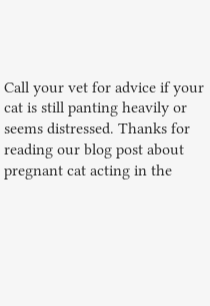Call your vet for advice if your cat is still panting heavily or seems distressed. Thanks for reading our blog post about pregnant cat acting in the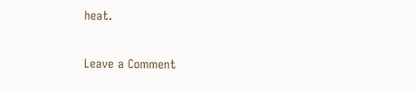heat.

Leave a Comment